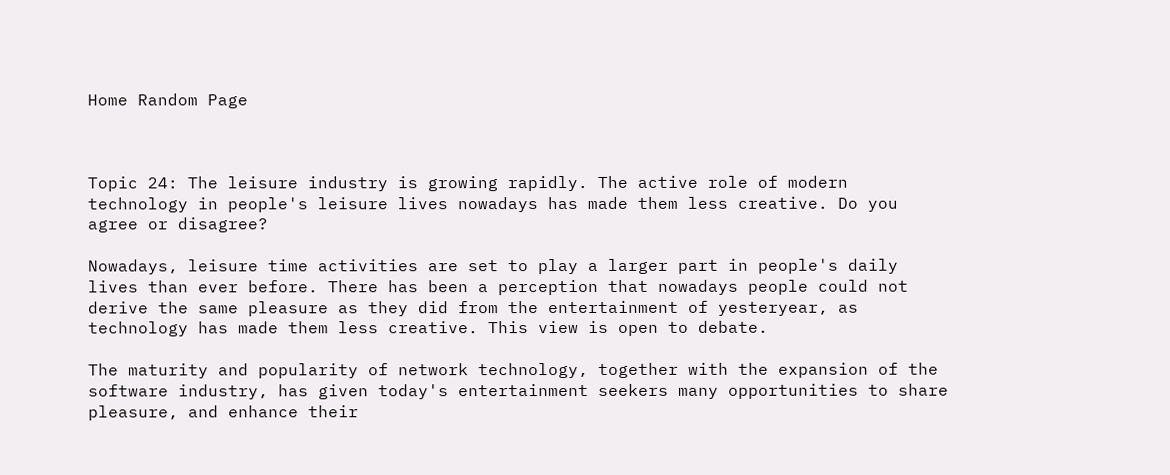Home Random Page



Topic 24: The leisure industry is growing rapidly. The active role of modern technology in people's leisure lives nowadays has made them less creative. Do you agree or disagree?

Nowadays, leisure time activities are set to play a larger part in people's daily lives than ever before. There has been a perception that nowadays people could not derive the same pleasure as they did from the entertainment of yesteryear, as technology has made them less creative. This view is open to debate.

The maturity and popularity of network technology, together with the expansion of the software industry, has given today's entertainment seekers many opportunities to share pleasure, and enhance their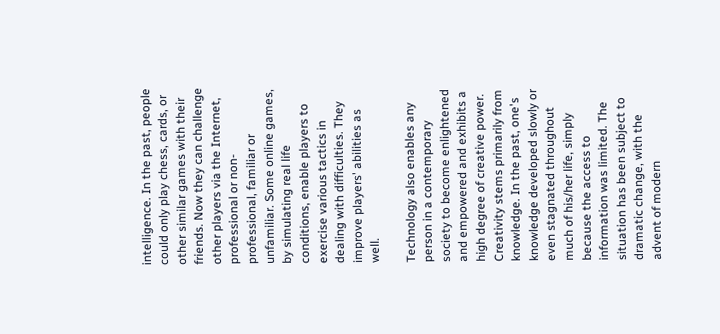intelligence. In the past, people could only play chess, cards, or other similar games with their friends. Now they can challenge other players via the Internet, professional or non-professional, familiar or unfamiliar. Some online games, by simulating real life conditions, enable players to exercise various tactics in dealing with difficulties. They improve players' abilities as well.

Technology also enables any person in a contemporary society to become enlightened and empowered and exhibits a high degree of creative power. Creativity stems primarily from knowledge. In the past, one's knowledge developed slowly or even stagnated throughout much of his/her life, simply because the access to information was limited. The situation has been subject to dramatic change, with the advent of modern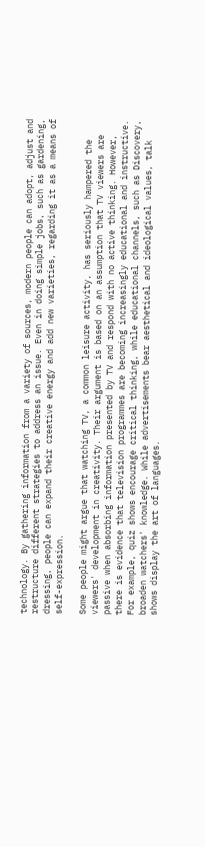technology. By gathering information from a variety of sources, modern people can adopt, adjust and restructure different strategies to address an issue. Even in doing simple jobs, such as gardening, dressing, people can expand their creative energy and add new varieties, regarding it as a means of self-expression.

Some people might argue that watching TV, a common leisure activity, has seriously hampered the viewers' development in creativity. Their argument is based on an assumption that TV viewers are passive when absorbing information presented by TV and respond with no active thinking. However, there is evidence that television programmes are becoming increasingly educational and instructive. For example, quiz shows encourage critical thinking, while educational channels, such as Discovery, broaden watchers' knowledge. While advertisements bear aesthetical and ideological values, talk shows display the art of languages.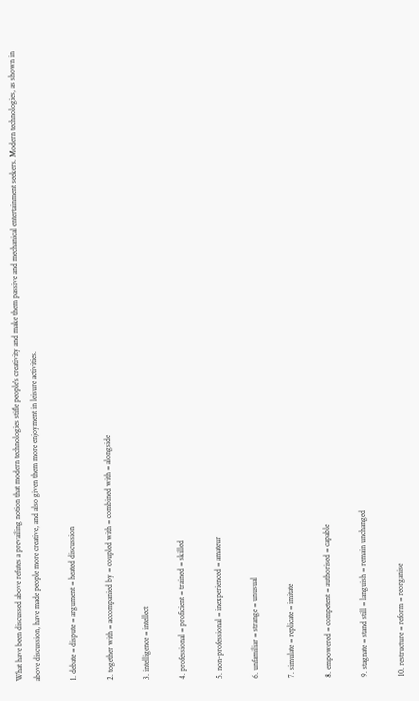What have been discussed above refutes a prevailing notion that modern technologies stifle people's creativity and make them passive and mechanical entertainment seekers. Modern technologies, as shown in above discussion, have made people more creative, and also given them more enjoyment in leisure activities.

1. debate = dispute = argument = heated discussion

2. together with = accompanied by = coupled with = combined with = alongside

3. intelligence = intellect

4. professional = proficient = trained = skilled

5. non-professional = inexperienced = amateur

6. unfamiliar = strange = unusual

7. simulate = replicate = imitate

8. empowered = competent = authorised = capable

9. stagnate = stand still = languish = remain unchanged

10. restructure = reform = reorganise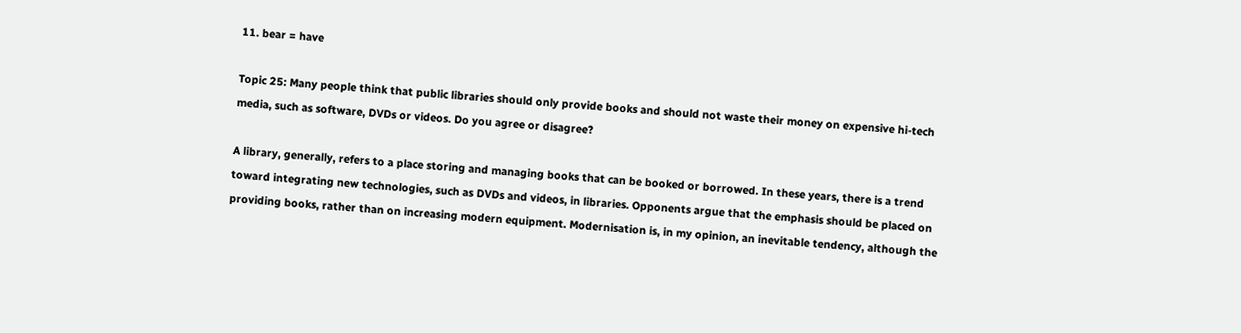11. bear = have

Topic 25: Many people think that public libraries should only provide books and should not waste their money on expensive hi-tech media, such as software, DVDs or videos. Do you agree or disagree?

A library, generally, refers to a place storing and managing books that can be booked or borrowed. In these years, there is a trend toward integrating new technologies, such as DVDs and videos, in libraries. Opponents argue that the emphasis should be placed on providing books, rather than on increasing modern equipment. Modernisation is, in my opinion, an inevitable tendency, although the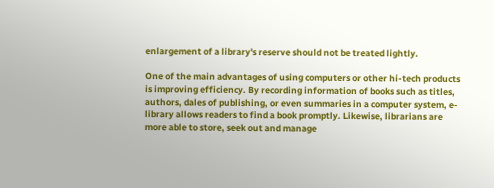enlargement of a library's reserve should not be treated lightly.

One of the main advantages of using computers or other hi-tech products is improving efficiency. By recording information of books such as titles, authors, dales of publishing, or even summaries in a computer system, e-library allows readers to find a book promptly. Likewise, librarians are more able to store, seek out and manage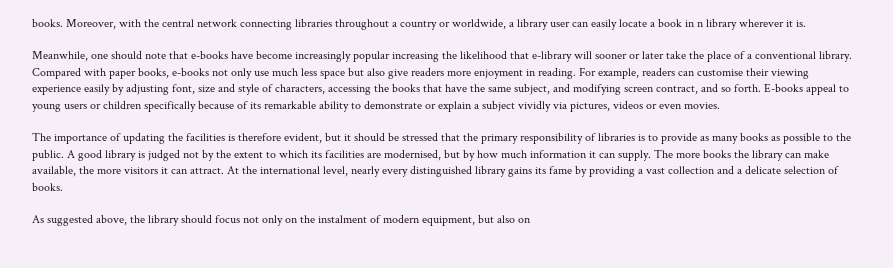books. Moreover, with the central network connecting libraries throughout a country or worldwide, a library user can easily locate a book in n library wherever it is.

Meanwhile, one should note that e-books have become increasingly popular increasing the likelihood that e-library will sooner or later take the place of a conventional library. Compared with paper books, e-books not only use much less space but also give readers more enjoyment in reading. For example, readers can customise their viewing experience easily by adjusting font, size and style of characters, accessing the books that have the same subject, and modifying screen contract, and so forth. E-books appeal to young users or children specifically because of its remarkable ability to demonstrate or explain a subject vividly via pictures, videos or even movies.

The importance of updating the facilities is therefore evident, but it should be stressed that the primary responsibility of libraries is to provide as many books as possible to the public. A good library is judged not by the extent to which its facilities are modernised, but by how much information it can supply. The more books the library can make available, the more visitors it can attract. At the international level, nearly every distinguished library gains its fame by providing a vast collection and a delicate selection of books.

As suggested above, the library should focus not only on the instalment of modern equipment, but also on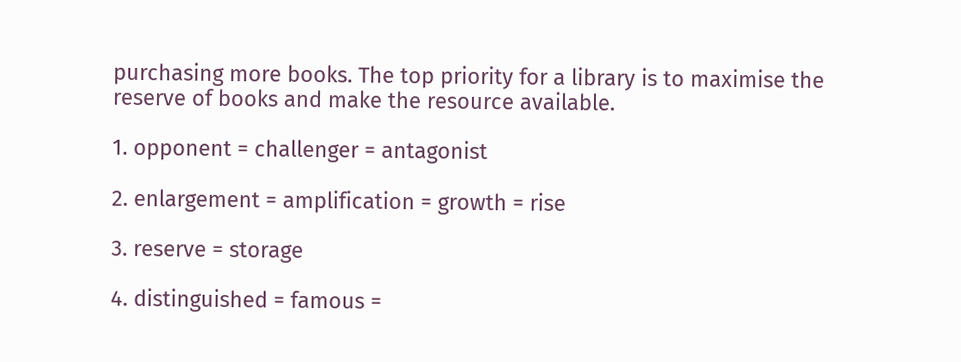purchasing more books. The top priority for a library is to maximise the reserve of books and make the resource available.

1. opponent = challenger = antagonist

2. enlargement = amplification = growth = rise

3. reserve = storage

4. distinguished = famous =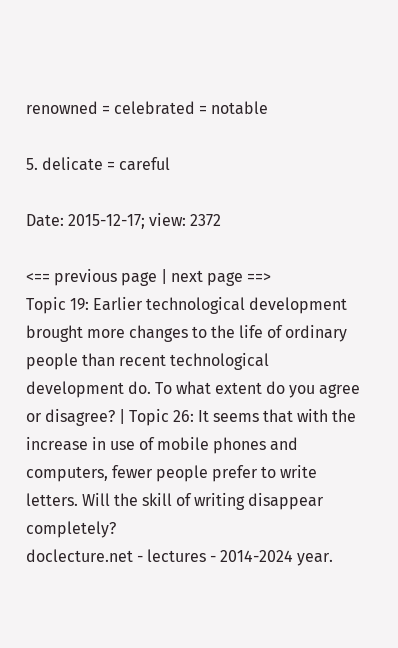renowned = celebrated = notable

5. delicate = careful

Date: 2015-12-17; view: 2372

<== previous page | next page ==>
Topic 19: Earlier technological development brought more changes to the life of ordinary people than recent technological development do. To what extent do you agree or disagree? | Topic 26: It seems that with the increase in use of mobile phones and computers, fewer people prefer to write letters. Will the skill of writing disappear completely?
doclecture.net - lectures - 2014-2024 year.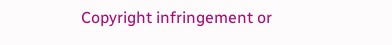Copyright infringement or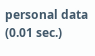personal data (0.01 sec.)